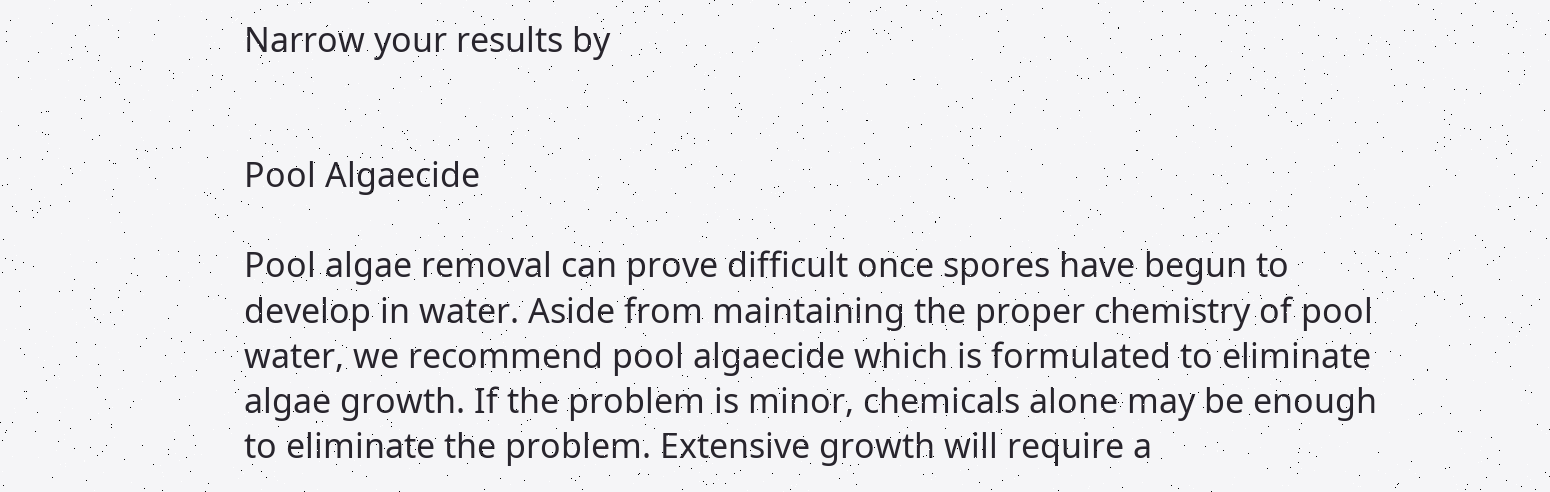Narrow your results by


Pool Algaecide

Pool algae removal can prove difficult once spores have begun to develop in water. Aside from maintaining the proper chemistry of pool water, we recommend pool algaecide which is formulated to eliminate algae growth. If the problem is minor, chemicals alone may be enough to eliminate the problem. Extensive growth will require a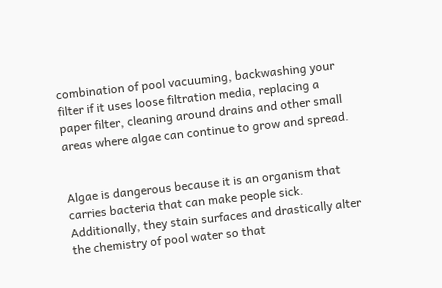combination of pool vacuuming, backwashing your filter if it uses loose filtration media, replacing a paper filter, cleaning around drains and other small areas where algae can continue to grow and spread.


Algae is dangerous because it is an organism that carries bacteria that can make people sick. Additionally, they stain surfaces and drastically alter the chemistry of pool water so that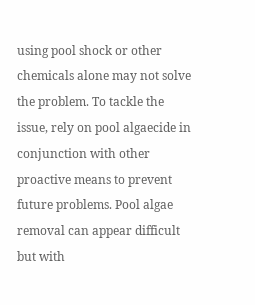using pool shock or other chemicals alone may not solve the problem. To tackle the issue, rely on pool algaecide in conjunction with other proactive means to prevent future problems. Pool algae removal can appear difficult but with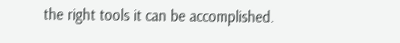the right tools it can be accomplished.